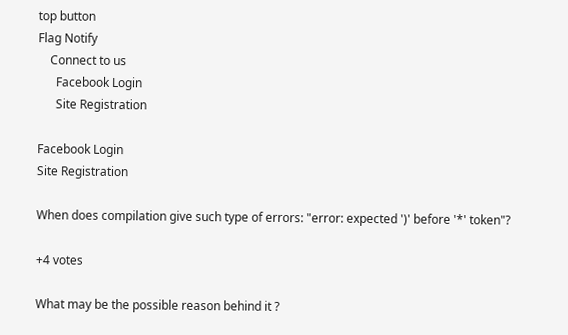top button
Flag Notify
    Connect to us
      Facebook Login
      Site Registration

Facebook Login
Site Registration

When does compilation give such type of errors: "error: expected ')' before '*' token"?

+4 votes

What may be the possible reason behind it ?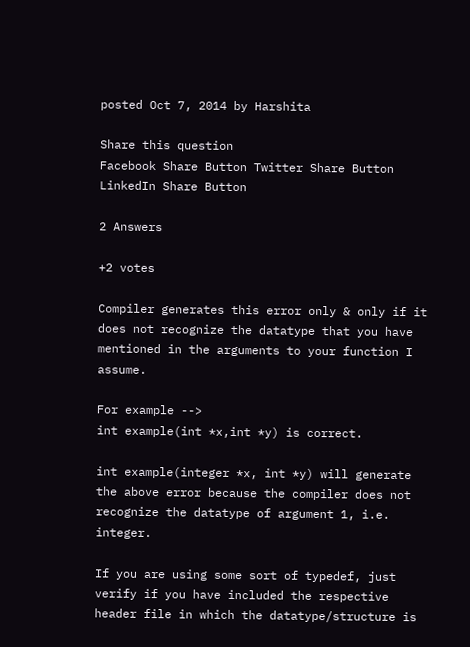posted Oct 7, 2014 by Harshita

Share this question
Facebook Share Button Twitter Share Button LinkedIn Share Button

2 Answers

+2 votes

Compiler generates this error only & only if it does not recognize the datatype that you have mentioned in the arguments to your function I assume.

For example -->
int example(int *x,int *y) is correct.

int example(integer *x, int *y) will generate the above error because the compiler does not recognize the datatype of argument 1, i.e. integer.

If you are using some sort of typedef, just verify if you have included the respective header file in which the datatype/structure is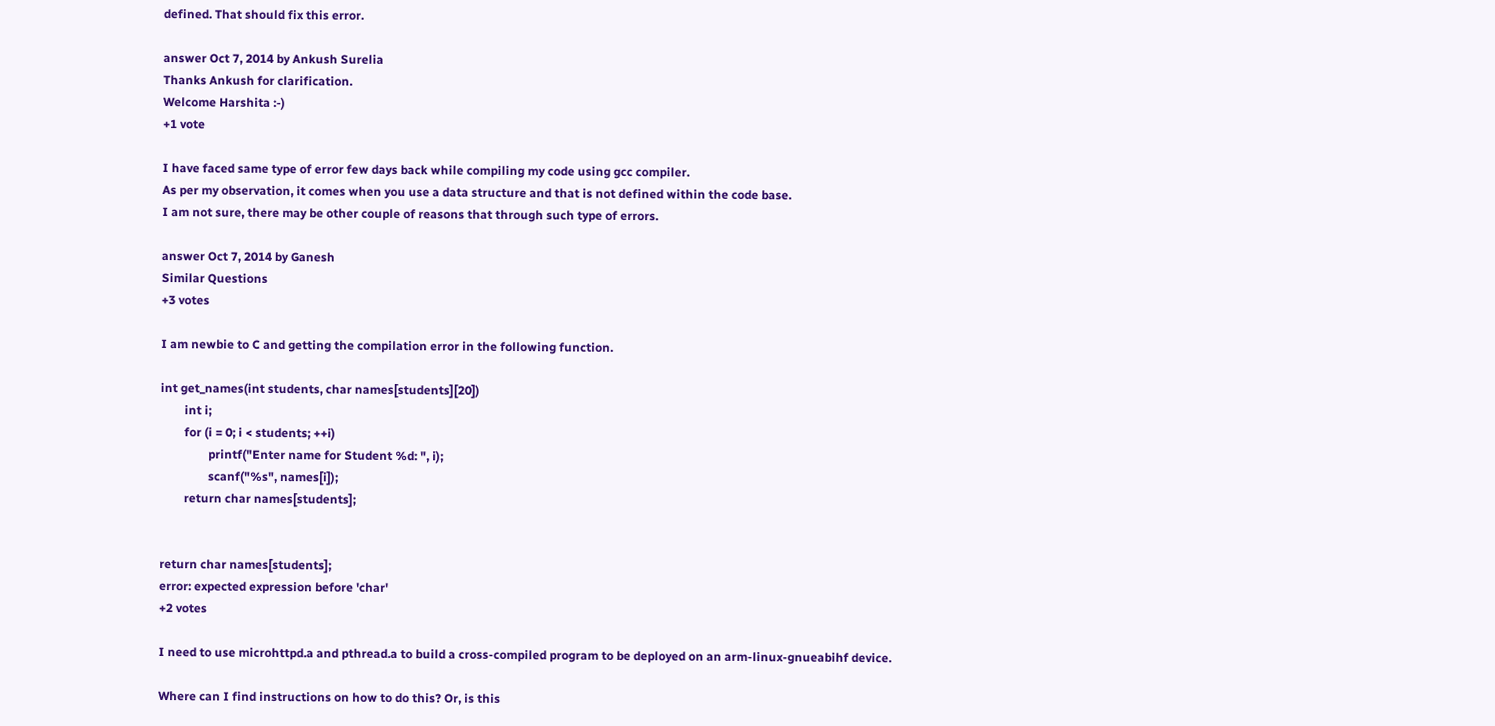defined. That should fix this error.

answer Oct 7, 2014 by Ankush Surelia
Thanks Ankush for clarification.
Welcome Harshita :-)
+1 vote

I have faced same type of error few days back while compiling my code using gcc compiler.
As per my observation, it comes when you use a data structure and that is not defined within the code base.
I am not sure, there may be other couple of reasons that through such type of errors.

answer Oct 7, 2014 by Ganesh
Similar Questions
+3 votes

I am newbie to C and getting the compilation error in the following function.

int get_names(int students, char names[students][20])
        int i;
        for (i = 0; i < students; ++i)
                printf("Enter name for Student %d: ", i);
                scanf("%s", names[i]);
        return char names[students];


return char names[students];
error: expected expression before 'char'
+2 votes

I need to use microhttpd.a and pthread.a to build a cross-compiled program to be deployed on an arm-linux-gnueabihf device.

Where can I find instructions on how to do this? Or, is this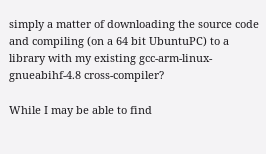simply a matter of downloading the source code and compiling (on a 64 bit UbuntuPC) to a library with my existing gcc-arm-linux-gnueabihf-4.8 cross-compiler?

While I may be able to find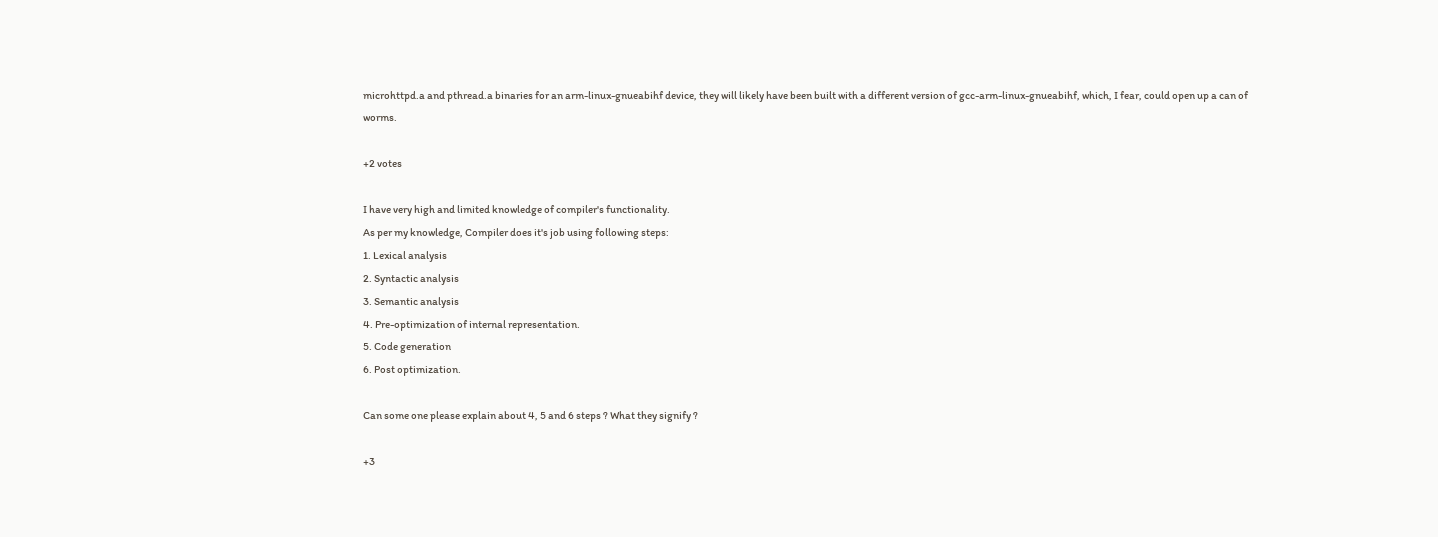microhttpd.a and pthread.a binaries for an arm-linux-gnueabihf device, they will likely have been built with a different version of gcc-arm-linux-gnueabihf, which, I fear, could open up a can of worms.

+2 votes

I have very high and limited knowledge of compiler's functionality.
As per my knowledge, Compiler does it's job using following steps:
1. Lexical analysis
2. Syntactic analysis
3. Semantic analysis
4. Pre-optimization of internal representation.
5. Code generation
6. Post optimization.

Can some one please explain about 4, 5 and 6 steps ? What they signify ?

+3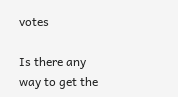votes

Is there any way to get the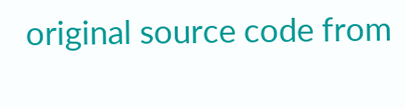original source code from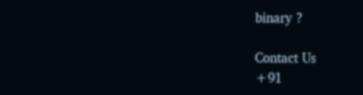binary ?

Contact Us
+91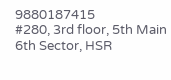9880187415
#280, 3rd floor, 5th Main
6th Sector, HSR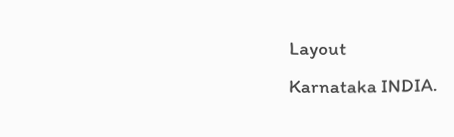Layout
Karnataka INDIA.